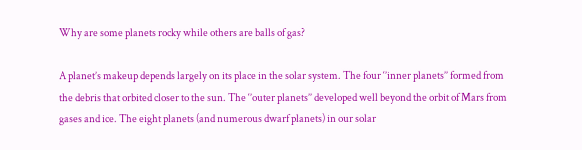Why are some planets rocky while others are balls of gas?

A planet’s makeup depends largely on its place in the solar system. The four ‘’inner planets’’ formed from the debris that orbited closer to the sun. The ‘’outer planets’’ developed well beyond the orbit of Mars from gases and ice. The eight planets (and numerous dwarf planets) in our solar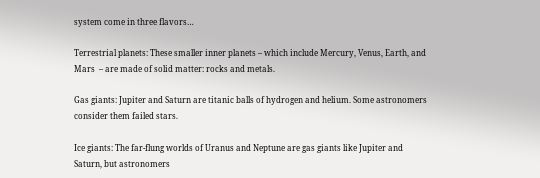system come in three flavors…

Terrestrial planets: These smaller inner planets – which include Mercury, Venus, Earth, and Mars  – are made of solid matter: rocks and metals.

Gas giants: Jupiter and Saturn are titanic balls of hydrogen and helium. Some astronomers consider them failed stars.

Ice giants: The far-flung worlds of Uranus and Neptune are gas giants like Jupiter and Saturn, but astronomers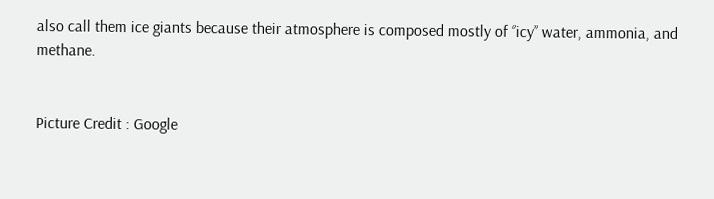also call them ice giants because their atmosphere is composed mostly of ‘’icy’’ water, ammonia, and methane.


Picture Credit : Google